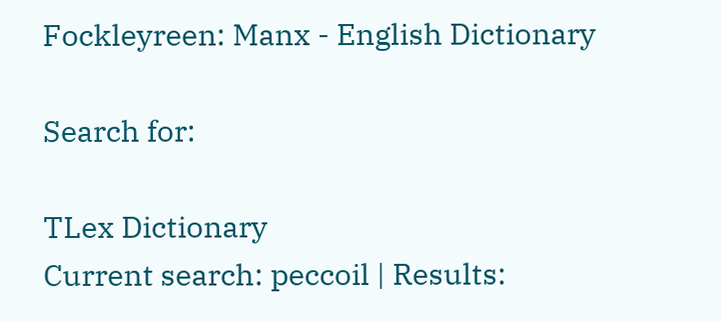Fockleyreen: Manx - English Dictionary

Search for:

TLex Dictionary
Current search: peccoil | Results: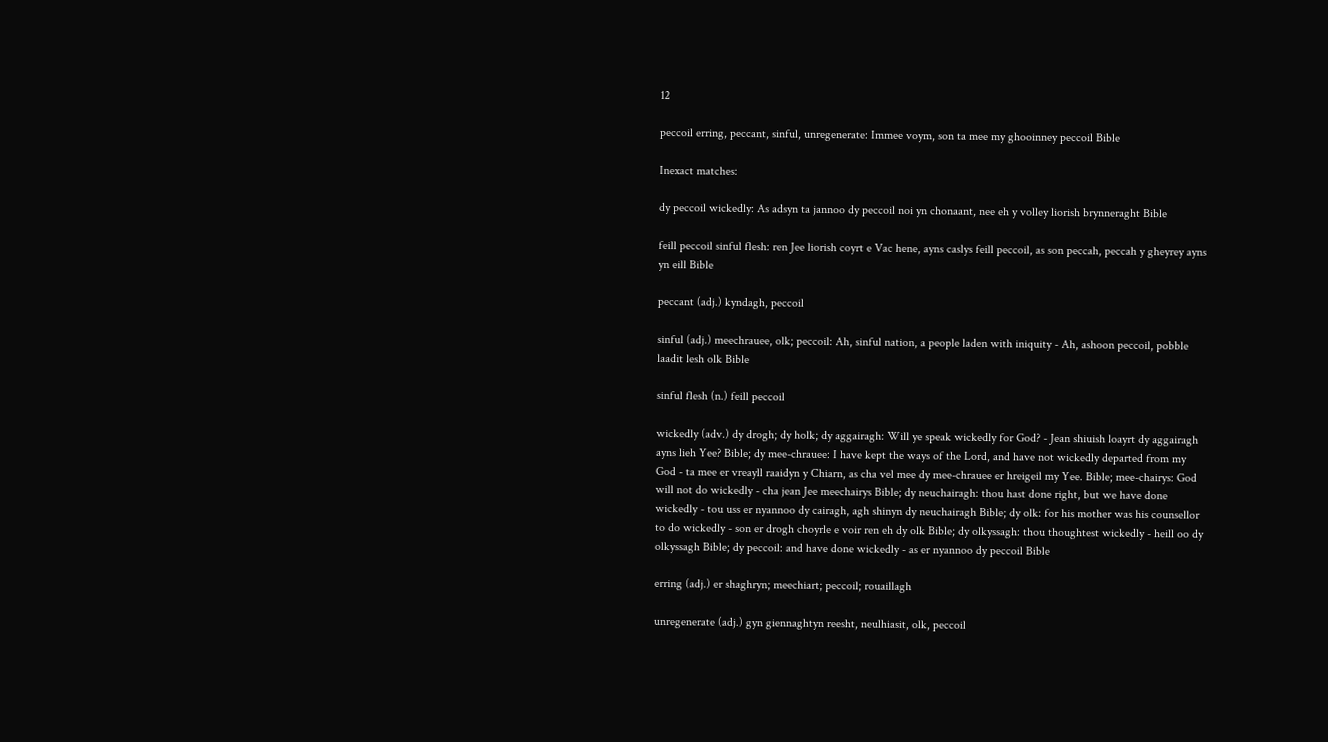12

peccoil erring, peccant, sinful, unregenerate: Immee voym, son ta mee my ghooinney peccoil Bible

Inexact matches:

dy peccoil wickedly: As adsyn ta jannoo dy peccoil noi yn chonaant, nee eh y volley liorish brynneraght Bible

feill peccoil sinful flesh: ren Jee liorish coyrt e Vac hene, ayns caslys feill peccoil, as son peccah, peccah y gheyrey ayns yn eill Bible

peccant (adj.) kyndagh, peccoil

sinful (adj.) meechrauee, olk; peccoil: Ah, sinful nation, a people laden with iniquity - Ah, ashoon peccoil, pobble laadit lesh olk Bible

sinful flesh (n.) feill peccoil

wickedly (adv.) dy drogh; dy holk; dy aggairagh: Will ye speak wickedly for God? - Jean shiuish loayrt dy aggairagh ayns lieh Yee? Bible; dy mee-chrauee: I have kept the ways of the Lord, and have not wickedly departed from my God - ta mee er vreayll raaidyn y Chiarn, as cha vel mee dy mee-chrauee er hreigeil my Yee. Bible; mee-chairys: God will not do wickedly - cha jean Jee meechairys Bible; dy neuchairagh: thou hast done right, but we have done wickedly - tou uss er nyannoo dy cairagh, agh shinyn dy neuchairagh Bible; dy olk: for his mother was his counsellor to do wickedly - son er drogh choyrle e voir ren eh dy olk Bible; dy olkyssagh: thou thoughtest wickedly - heill oo dy olkyssagh Bible; dy peccoil: and have done wickedly - as er nyannoo dy peccoil Bible

erring (adj.) er shaghryn; meechiart; peccoil; rouaillagh

unregenerate (adj.) gyn giennaghtyn reesht, neulhiasit, olk, peccoil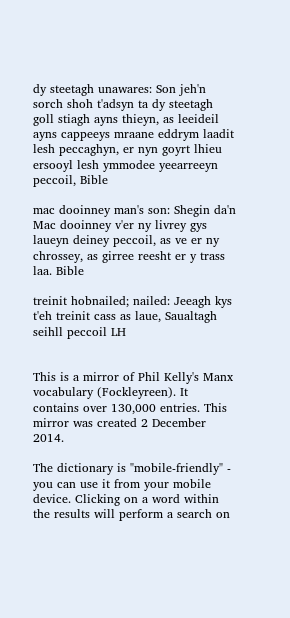dy steetagh unawares: Son jeh'n sorch shoh t'adsyn ta dy steetagh goll stiagh ayns thieyn, as leeideil ayns cappeeys mraane eddrym laadit lesh peccaghyn, er nyn goyrt lhieu ersooyl lesh ymmodee yeearreeyn peccoil, Bible

mac dooinney man's son: Shegin da'n Mac dooinney v'er ny livrey gys laueyn deiney peccoil, as ve er ny chrossey, as girree reesht er y trass laa. Bible

treinit hobnailed; nailed: Jeeagh kys t'eh treinit cass as laue, Saualtagh seihll peccoil LH


This is a mirror of Phil Kelly's Manx vocabulary (Fockleyreen). It contains over 130,000 entries. This mirror was created 2 December 2014.

The dictionary is "mobile-friendly" - you can use it from your mobile device. Clicking on a word within the results will perform a search on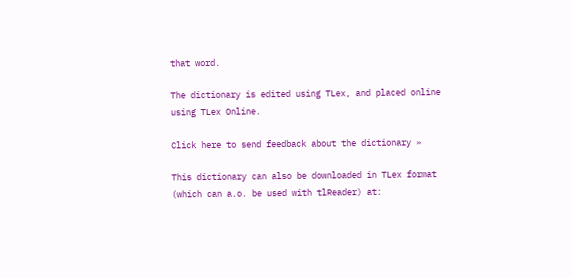that word.

The dictionary is edited using TLex, and placed online using TLex Online.

Click here to send feedback about the dictionary »

This dictionary can also be downloaded in TLex format (which can a.o. be used with tlReader) at: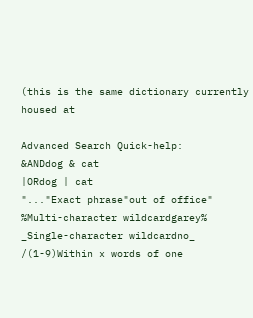(this is the same dictionary currently housed at

Advanced Search Quick-help:
&ANDdog & cat
|ORdog | cat
"..."Exact phrase"out of office"
%Multi-character wildcardgarey%
_Single-character wildcardno_
/(1-9)Within x words of one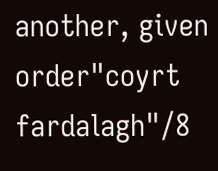another, given order"coyrt fardalagh"/8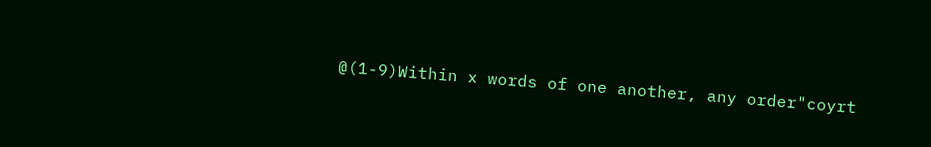@(1-9)Within x words of one another, any order"coyrt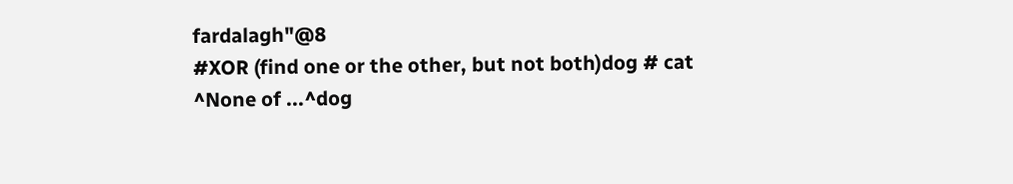fardalagh"@8
#XOR (find one or the other, but not both)dog # cat
^None of ...^dog